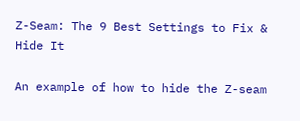Z-Seam: The 9 Best Settings to Fix & Hide It

An example of how to hide the Z-seam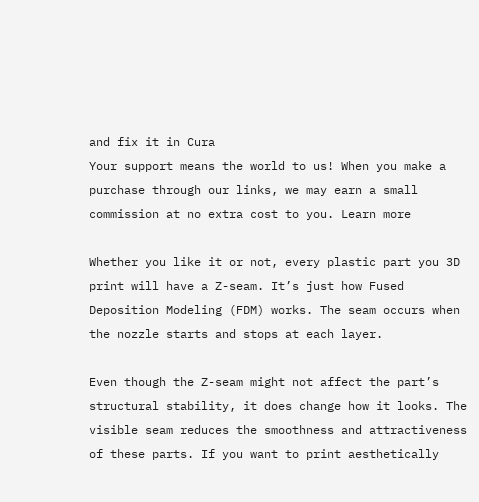and fix it in Cura
Your support means the world to us! When you make a purchase through our links, we may earn a small commission at no extra cost to you. Learn more

Whether you like it or not, every plastic part you 3D print will have a Z-seam. It’s just how Fused Deposition Modeling (FDM) works. The seam occurs when the nozzle starts and stops at each layer.

Even though the Z-seam might not affect the part’s structural stability, it does change how it looks. The visible seam reduces the smoothness and attractiveness of these parts. If you want to print aesthetically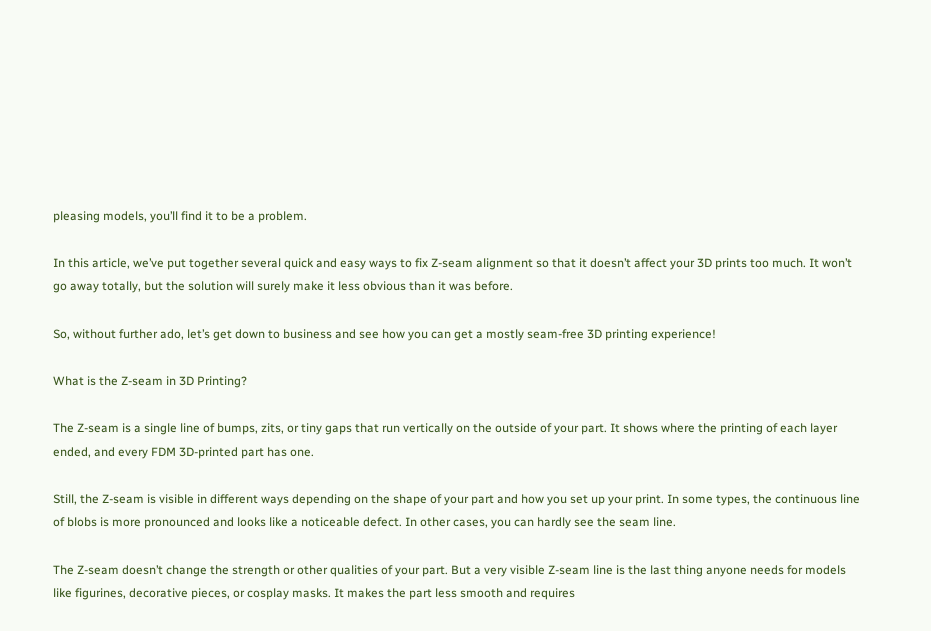pleasing models, you’ll find it to be a problem.

In this article, we’ve put together several quick and easy ways to fix Z-seam alignment so that it doesn’t affect your 3D prints too much. It won’t go away totally, but the solution will surely make it less obvious than it was before.

So, without further ado, let’s get down to business and see how you can get a mostly seam-free 3D printing experience!

What is the Z-seam in 3D Printing?

The Z-seam is a single line of bumps, zits, or tiny gaps that run vertically on the outside of your part. It shows where the printing of each layer ended, and every FDM 3D-printed part has one.

Still, the Z-seam is visible in different ways depending on the shape of your part and how you set up your print. In some types, the continuous line of blobs is more pronounced and looks like a noticeable defect. In other cases, you can hardly see the seam line.

The Z-seam doesn’t change the strength or other qualities of your part. But a very visible Z-seam line is the last thing anyone needs for models like figurines, decorative pieces, or cosplay masks. It makes the part less smooth and requires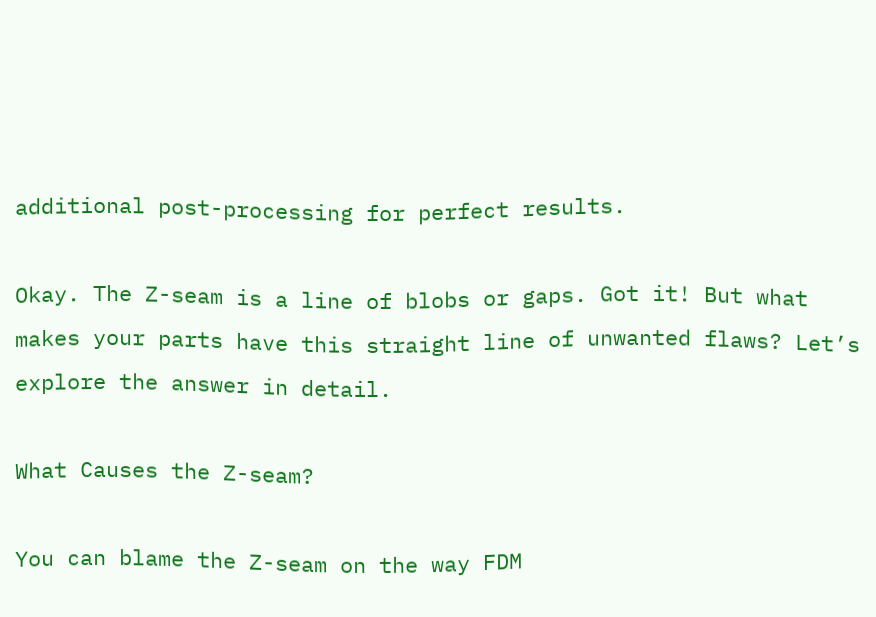additional post-processing for perfect results.

Okay. The Z-seam is a line of blobs or gaps. Got it! But what makes your parts have this straight line of unwanted flaws? Let’s explore the answer in detail.

What Causes the Z-seam?

You can blame the Z-seam on the way FDM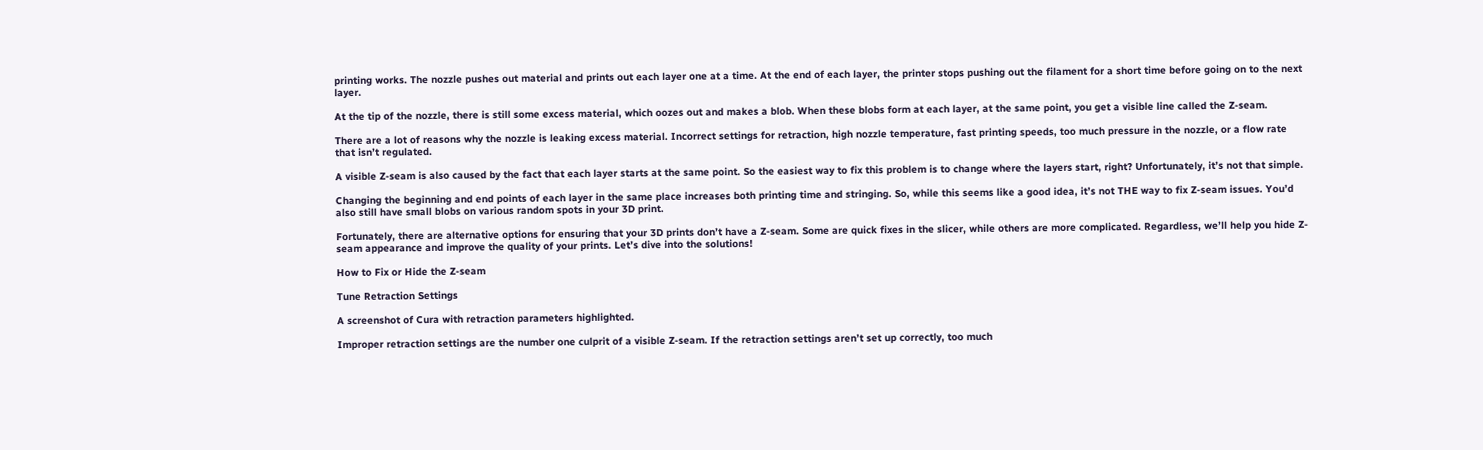printing works. The nozzle pushes out material and prints out each layer one at a time. At the end of each layer, the printer stops pushing out the filament for a short time before going on to the next layer.

At the tip of the nozzle, there is still some excess material, which oozes out and makes a blob. When these blobs form at each layer, at the same point, you get a visible line called the Z-seam.

There are a lot of reasons why the nozzle is leaking excess material. Incorrect settings for retraction, high nozzle temperature, fast printing speeds, too much pressure in the nozzle, or a flow rate that isn’t regulated.

A visible Z-seam is also caused by the fact that each layer starts at the same point. So the easiest way to fix this problem is to change where the layers start, right? Unfortunately, it’s not that simple.

Changing the beginning and end points of each layer in the same place increases both printing time and stringing. So, while this seems like a good idea, it’s not THE way to fix Z-seam issues. You’d also still have small blobs on various random spots in your 3D print.

Fortunately, there are alternative options for ensuring that your 3D prints don’t have a Z-seam. Some are quick fixes in the slicer, while others are more complicated. Regardless, we’ll help you hide Z-seam appearance and improve the quality of your prints. Let’s dive into the solutions!

How to Fix or Hide the Z-seam

Tune Retraction Settings

A screenshot of Cura with retraction parameters highlighted.

Improper retraction settings are the number one culprit of a visible Z-seam. If the retraction settings aren’t set up correctly, too much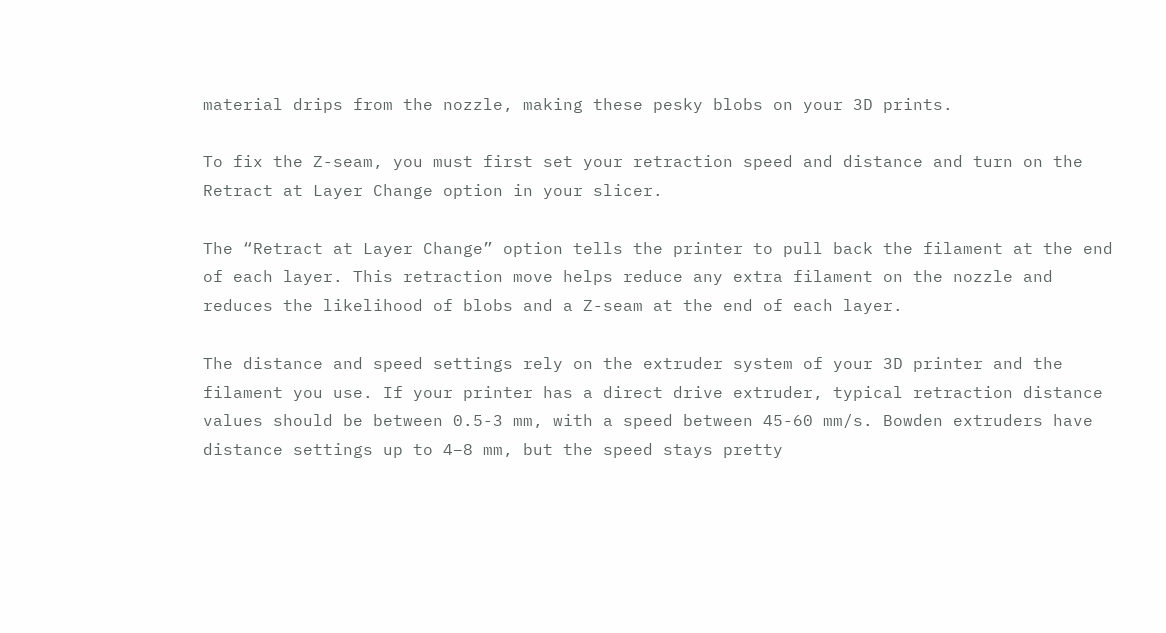material drips from the nozzle, making these pesky blobs on your 3D prints.

To fix the Z-seam, you must first set your retraction speed and distance and turn on the Retract at Layer Change option in your slicer.

The “Retract at Layer Change” option tells the printer to pull back the filament at the end of each layer. This retraction move helps reduce any extra filament on the nozzle and reduces the likelihood of blobs and a Z-seam at the end of each layer.

The distance and speed settings rely on the extruder system of your 3D printer and the filament you use. If your printer has a direct drive extruder, typical retraction distance values should be between 0.5-3 mm, with a speed between 45-60 mm/s. Bowden extruders have distance settings up to 4–8 mm, but the speed stays pretty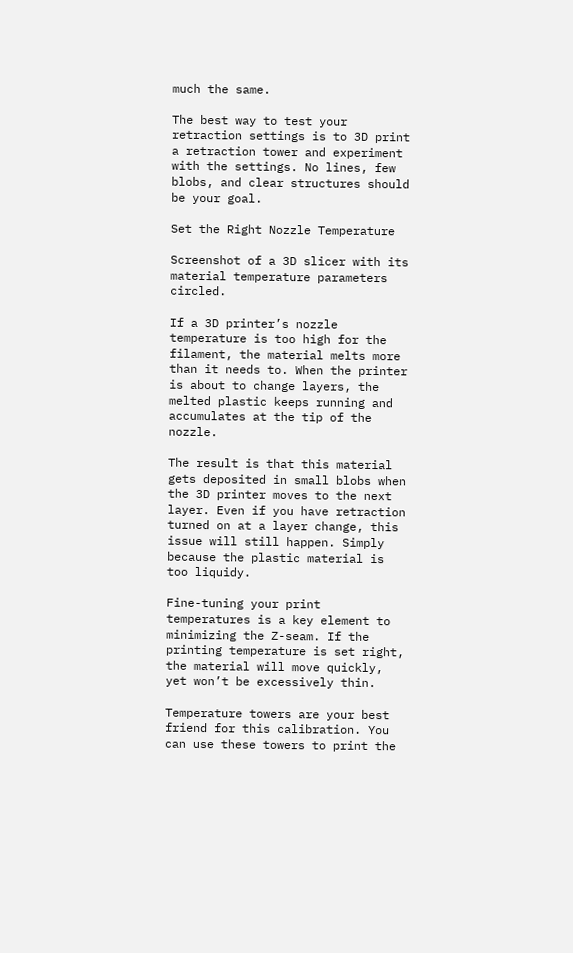much the same.

The best way to test your retraction settings is to 3D print a retraction tower and experiment with the settings. No lines, few blobs, and clear structures should be your goal.

Set the Right Nozzle Temperature

Screenshot of a 3D slicer with its material temperature parameters circled.

If a 3D printer’s nozzle temperature is too high for the filament, the material melts more than it needs to. When the printer is about to change layers, the melted plastic keeps running and accumulates at the tip of the nozzle.

The result is that this material gets deposited in small blobs when the 3D printer moves to the next layer. Even if you have retraction turned on at a layer change, this issue will still happen. Simply because the plastic material is too liquidy.

Fine-tuning your print temperatures is a key element to minimizing the Z-seam. If the printing temperature is set right, the material will move quickly, yet won’t be excessively thin.

Temperature towers are your best friend for this calibration. You can use these towers to print the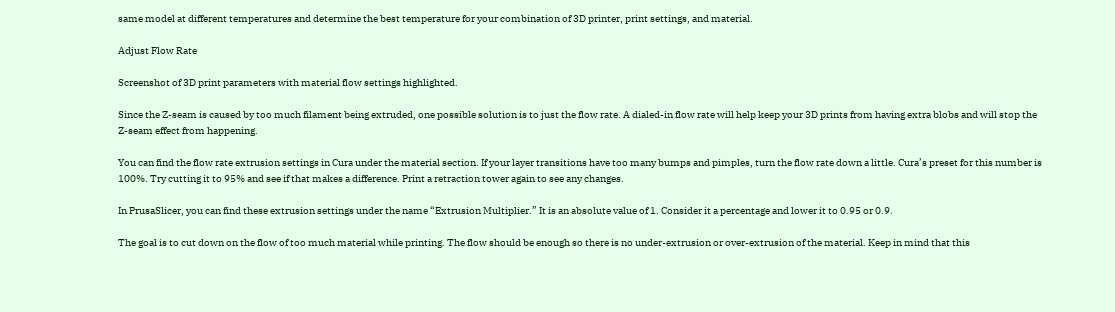same model at different temperatures and determine the best temperature for your combination of 3D printer, print settings, and material.

Adjust Flow Rate

Screenshot of 3D print parameters with material flow settings highlighted.

Since the Z-seam is caused by too much filament being extruded, one possible solution is to just the flow rate. A dialed-in flow rate will help keep your 3D prints from having extra blobs and will stop the Z-seam effect from happening.

You can find the flow rate extrusion settings in Cura under the material section. If your layer transitions have too many bumps and pimples, turn the flow rate down a little. Cura’s preset for this number is 100%. Try cutting it to 95% and see if that makes a difference. Print a retraction tower again to see any changes.

In PrusaSlicer, you can find these extrusion settings under the name “Extrusion Multiplier.” It is an absolute value of 1. Consider it a percentage and lower it to 0.95 or 0.9.

The goal is to cut down on the flow of too much material while printing. The flow should be enough so there is no under-extrusion or over-extrusion of the material. Keep in mind that this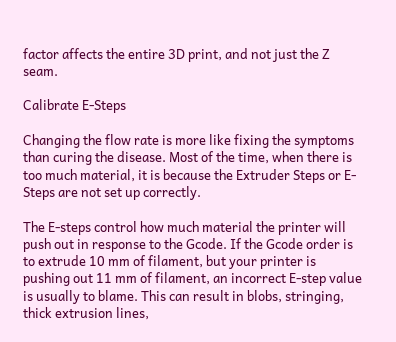factor affects the entire 3D print, and not just the Z seam.

Calibrate E-Steps

Changing the flow rate is more like fixing the symptoms than curing the disease. Most of the time, when there is too much material, it is because the Extruder Steps or E-Steps are not set up correctly.

The E-steps control how much material the printer will push out in response to the Gcode. If the Gcode order is to extrude 10 mm of filament, but your printer is pushing out 11 mm of filament, an incorrect E-step value is usually to blame. This can result in blobs, stringing, thick extrusion lines,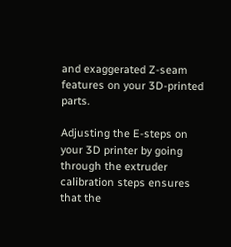and exaggerated Z-seam features on your 3D-printed parts.

Adjusting the E-steps on your 3D printer by going through the extruder calibration steps ensures that the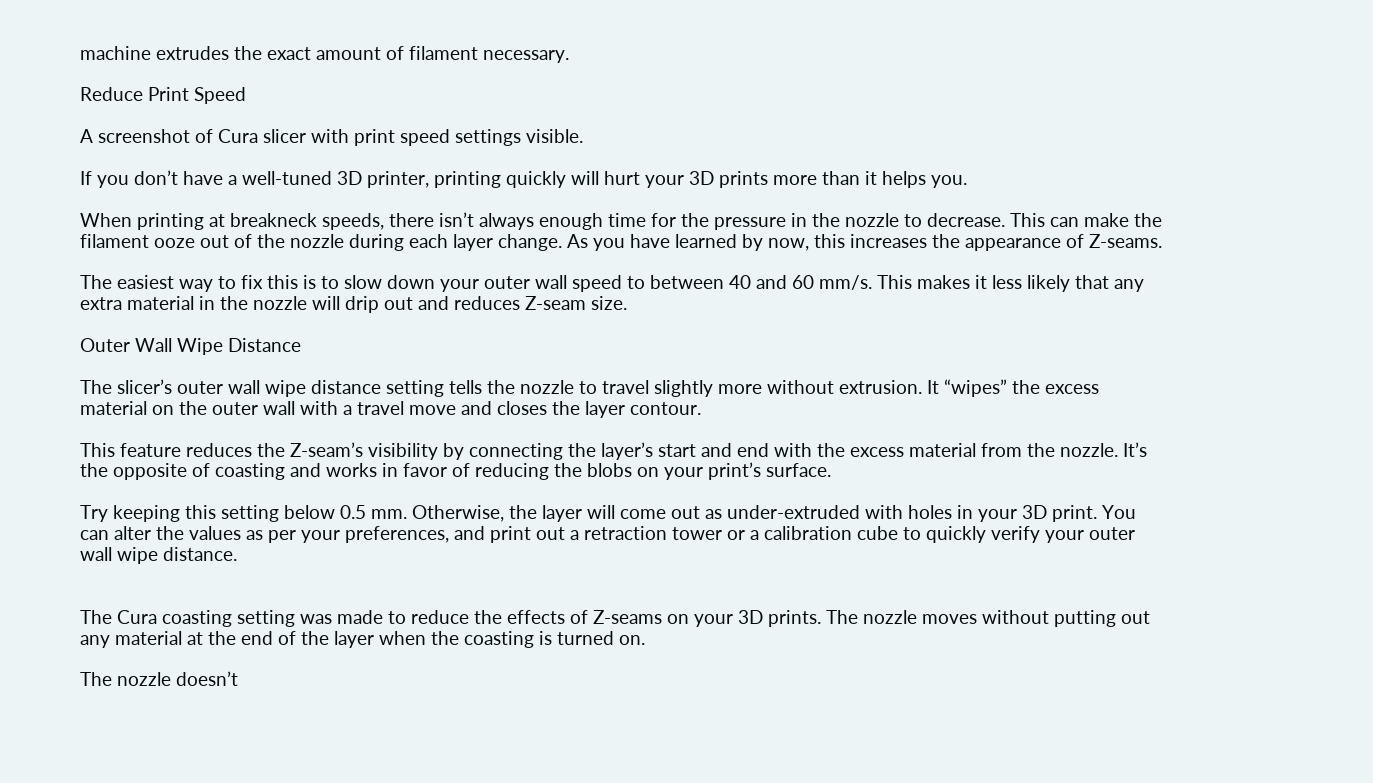machine extrudes the exact amount of filament necessary.

Reduce Print Speed

A screenshot of Cura slicer with print speed settings visible.

If you don’t have a well-tuned 3D printer, printing quickly will hurt your 3D prints more than it helps you.

When printing at breakneck speeds, there isn’t always enough time for the pressure in the nozzle to decrease. This can make the filament ooze out of the nozzle during each layer change. As you have learned by now, this increases the appearance of Z-seams.

The easiest way to fix this is to slow down your outer wall speed to between 40 and 60 mm/s. This makes it less likely that any extra material in the nozzle will drip out and reduces Z-seam size.

Outer Wall Wipe Distance

The slicer’s outer wall wipe distance setting tells the nozzle to travel slightly more without extrusion. It “wipes” the excess material on the outer wall with a travel move and closes the layer contour.

This feature reduces the Z-seam’s visibility by connecting the layer’s start and end with the excess material from the nozzle. It’s the opposite of coasting and works in favor of reducing the blobs on your print’s surface.

Try keeping this setting below 0.5 mm. Otherwise, the layer will come out as under-extruded with holes in your 3D print. You can alter the values as per your preferences, and print out a retraction tower or a calibration cube to quickly verify your outer wall wipe distance.


The Cura coasting setting was made to reduce the effects of Z-seams on your 3D prints. The nozzle moves without putting out any material at the end of the layer when the coasting is turned on.

The nozzle doesn’t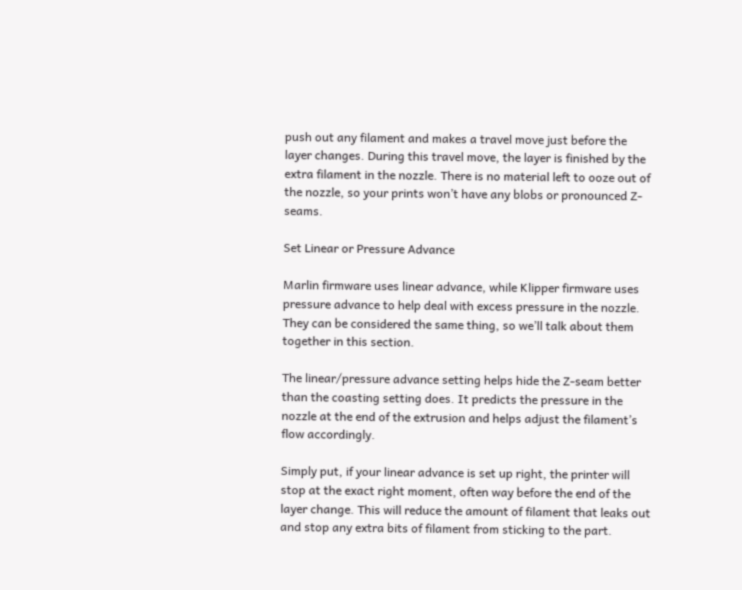push out any filament and makes a travel move just before the layer changes. During this travel move, the layer is finished by the extra filament in the nozzle. There is no material left to ooze out of the nozzle, so your prints won’t have any blobs or pronounced Z-seams.

Set Linear or Pressure Advance

Marlin firmware uses linear advance, while Klipper firmware uses pressure advance to help deal with excess pressure in the nozzle. They can be considered the same thing, so we’ll talk about them together in this section.

The linear/pressure advance setting helps hide the Z-seam better than the coasting setting does. It predicts the pressure in the nozzle at the end of the extrusion and helps adjust the filament’s flow accordingly.

Simply put, if your linear advance is set up right, the printer will stop at the exact right moment, often way before the end of the layer change. This will reduce the amount of filament that leaks out and stop any extra bits of filament from sticking to the part.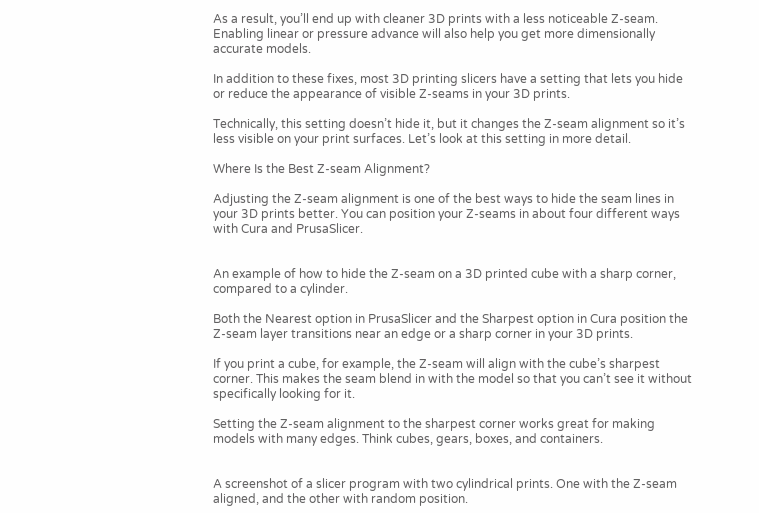As a result, you’ll end up with cleaner 3D prints with a less noticeable Z-seam. Enabling linear or pressure advance will also help you get more dimensionally accurate models.

In addition to these fixes, most 3D printing slicers have a setting that lets you hide or reduce the appearance of visible Z-seams in your 3D prints.

Technically, this setting doesn’t hide it, but it changes the Z-seam alignment so it’s less visible on your print surfaces. Let’s look at this setting in more detail.

Where Is the Best Z-seam Alignment?

Adjusting the Z-seam alignment is one of the best ways to hide the seam lines in your 3D prints better. You can position your Z-seams in about four different ways with Cura and PrusaSlicer.


An example of how to hide the Z-seam on a 3D printed cube with a sharp corner, compared to a cylinder.

Both the Nearest option in PrusaSlicer and the Sharpest option in Cura position the Z-seam layer transitions near an edge or a sharp corner in your 3D prints.

If you print a cube, for example, the Z-seam will align with the cube’s sharpest corner. This makes the seam blend in with the model so that you can’t see it without specifically looking for it.

Setting the Z-seam alignment to the sharpest corner works great for making models with many edges. Think cubes, gears, boxes, and containers.


A screenshot of a slicer program with two cylindrical prints. One with the Z-seam aligned, and the other with random position.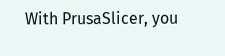With PrusaSlicer, you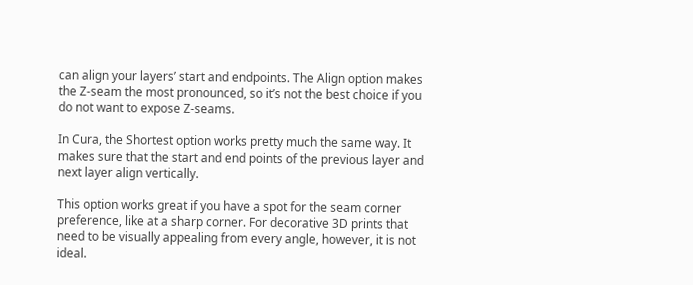can align your layers’ start and endpoints. The Align option makes the Z-seam the most pronounced, so it’s not the best choice if you do not want to expose Z-seams.

In Cura, the Shortest option works pretty much the same way. It makes sure that the start and end points of the previous layer and next layer align vertically.

This option works great if you have a spot for the seam corner preference, like at a sharp corner. For decorative 3D prints that need to be visually appealing from every angle, however, it is not ideal.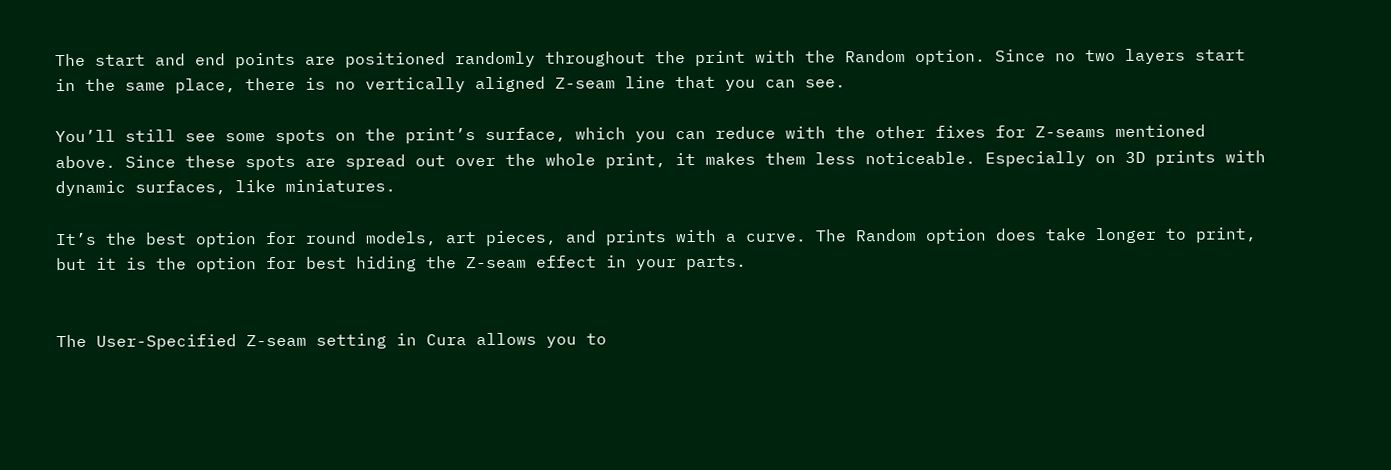The start and end points are positioned randomly throughout the print with the Random option. Since no two layers start in the same place, there is no vertically aligned Z-seam line that you can see.

You’ll still see some spots on the print’s surface, which you can reduce with the other fixes for Z-seams mentioned above. Since these spots are spread out over the whole print, it makes them less noticeable. Especially on 3D prints with dynamic surfaces, like miniatures.

It’s the best option for round models, art pieces, and prints with a curve. The Random option does take longer to print, but it is the option for best hiding the Z-seam effect in your parts.


The User-Specified Z-seam setting in Cura allows you to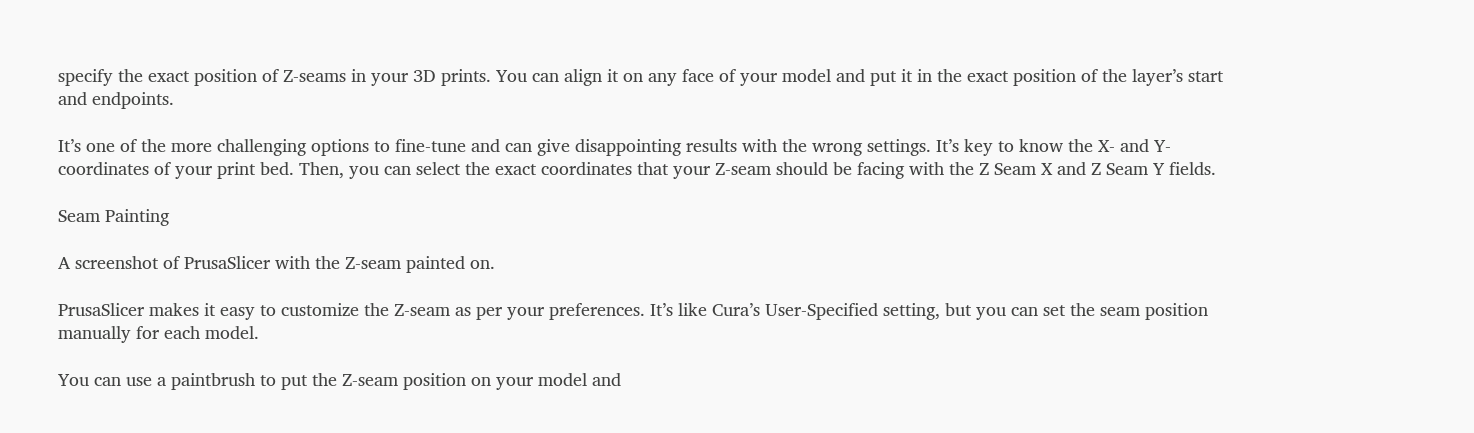specify the exact position of Z-seams in your 3D prints. You can align it on any face of your model and put it in the exact position of the layer’s start and endpoints.

It’s one of the more challenging options to fine-tune and can give disappointing results with the wrong settings. It’s key to know the X- and Y- coordinates of your print bed. Then, you can select the exact coordinates that your Z-seam should be facing with the Z Seam X and Z Seam Y fields.

Seam Painting

A screenshot of PrusaSlicer with the Z-seam painted on.

PrusaSlicer makes it easy to customize the Z-seam as per your preferences. It’s like Cura’s User-Specified setting, but you can set the seam position manually for each model.

You can use a paintbrush to put the Z-seam position on your model and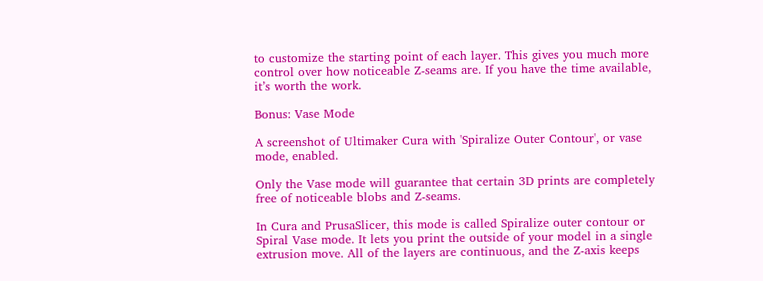to customize the starting point of each layer. This gives you much more control over how noticeable Z-seams are. If you have the time available, it’s worth the work.

Bonus: Vase Mode

A screenshot of Ultimaker Cura with 'Spiralize Outer Contour', or vase mode, enabled.

Only the Vase mode will guarantee that certain 3D prints are completely free of noticeable blobs and Z-seams.

In Cura and PrusaSlicer, this mode is called Spiralize outer contour or Spiral Vase mode. It lets you print the outside of your model in a single extrusion move. All of the layers are continuous, and the Z-axis keeps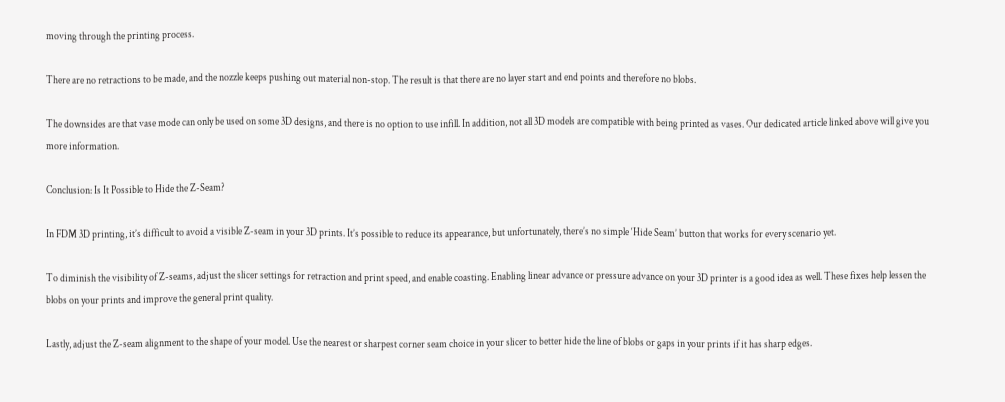moving through the printing process.

There are no retractions to be made, and the nozzle keeps pushing out material non-stop. The result is that there are no layer start and end points and therefore no blobs.

The downsides are that vase mode can only be used on some 3D designs, and there is no option to use infill. In addition, not all 3D models are compatible with being printed as vases. Our dedicated article linked above will give you more information.

Conclusion: Is It Possible to Hide the Z-Seam?

In FDM 3D printing, it’s difficult to avoid a visible Z-seam in your 3D prints. It’s possible to reduce its appearance, but unfortunately, there’s no simple ‘Hide Seam’ button that works for every scenario yet.

To diminish the visibility of Z-seams, adjust the slicer settings for retraction and print speed, and enable coasting. Enabling linear advance or pressure advance on your 3D printer is a good idea as well. These fixes help lessen the blobs on your prints and improve the general print quality.

Lastly, adjust the Z-seam alignment to the shape of your model. Use the nearest or sharpest corner seam choice in your slicer to better hide the line of blobs or gaps in your prints if it has sharp edges.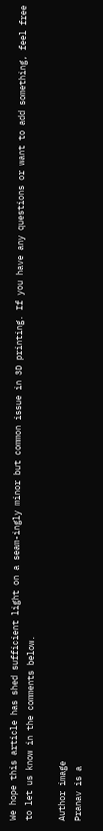We hope this article has shed sufficient light on a seam-ingly minor but common issue in 3D printing. If you have any questions or want to add something, feel free to let us know in the comments below.

Author image
Pranav is a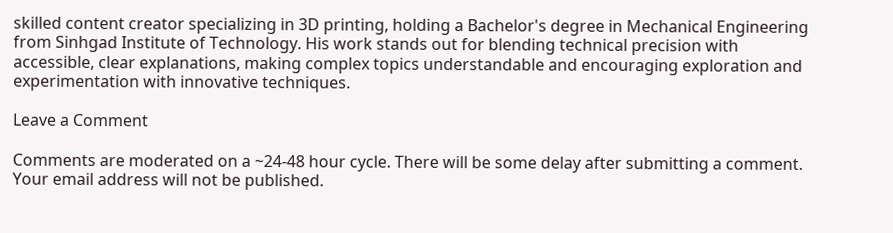skilled content creator specializing in 3D printing, holding a Bachelor's degree in Mechanical Engineering from Sinhgad Institute of Technology. His work stands out for blending technical precision with accessible, clear explanations, making complex topics understandable and encouraging exploration and experimentation with innovative techniques.

Leave a Comment

Comments are moderated on a ~24-48 hour cycle. There will be some delay after submitting a comment. Your email address will not be published.